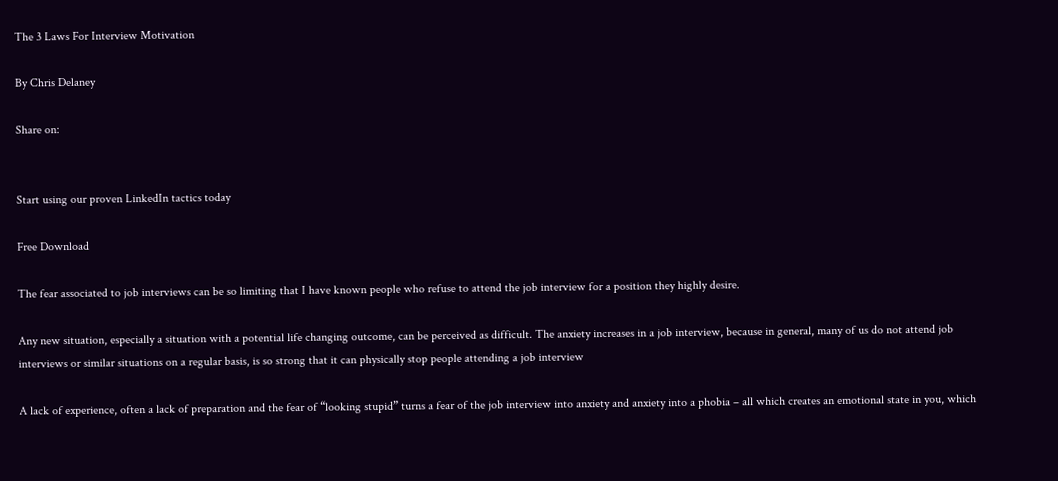The 3 Laws For Interview Motivation

By Chris Delaney

Share on:


Start using our proven LinkedIn tactics today

Free Download

The fear associated to job interviews can be so limiting that I have known people who refuse to attend the job interview for a position they highly desire.

Any new situation, especially a situation with a potential life changing outcome, can be perceived as difficult. The anxiety increases in a job interview, because in general, many of us do not attend job interviews or similar situations on a regular basis, is so strong that it can physically stop people attending a job interview

A lack of experience, often a lack of preparation and the fear of “looking stupid” turns a fear of the job interview into anxiety and anxiety into a phobia – all which creates an emotional state in you, which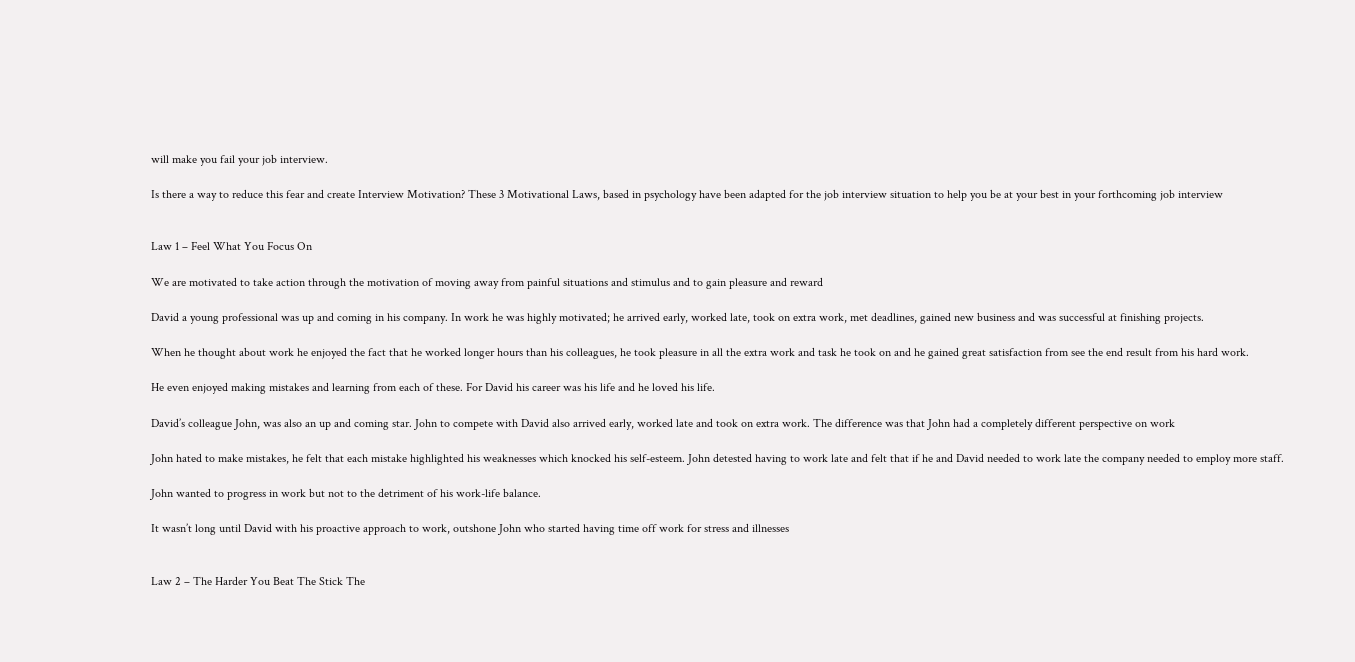will make you fail your job interview.

Is there a way to reduce this fear and create Interview Motivation? These 3 Motivational Laws, based in psychology have been adapted for the job interview situation to help you be at your best in your forthcoming job interview


Law 1 – Feel What You Focus On

We are motivated to take action through the motivation of moving away from painful situations and stimulus and to gain pleasure and reward

David a young professional was up and coming in his company. In work he was highly motivated; he arrived early, worked late, took on extra work, met deadlines, gained new business and was successful at finishing projects.

When he thought about work he enjoyed the fact that he worked longer hours than his colleagues, he took pleasure in all the extra work and task he took on and he gained great satisfaction from see the end result from his hard work.

He even enjoyed making mistakes and learning from each of these. For David his career was his life and he loved his life.

David’s colleague John, was also an up and coming star. John to compete with David also arrived early, worked late and took on extra work. The difference was that John had a completely different perspective on work

John hated to make mistakes, he felt that each mistake highlighted his weaknesses which knocked his self-esteem. John detested having to work late and felt that if he and David needed to work late the company needed to employ more staff.

John wanted to progress in work but not to the detriment of his work-life balance.

It wasn’t long until David with his proactive approach to work, outshone John who started having time off work for stress and illnesses


Law 2 – The Harder You Beat The Stick The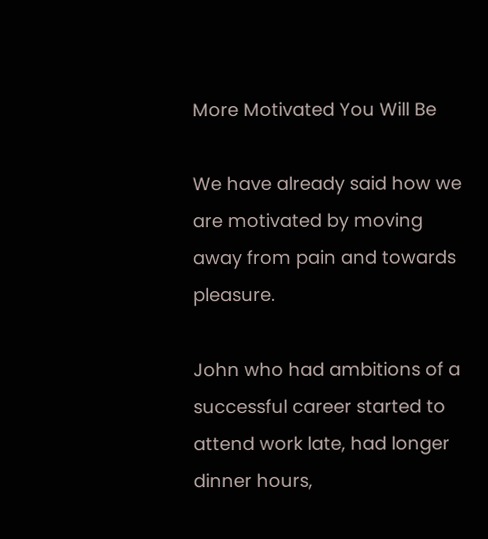More Motivated You Will Be

We have already said how we are motivated by moving away from pain and towards pleasure.

John who had ambitions of a successful career started to attend work late, had longer dinner hours,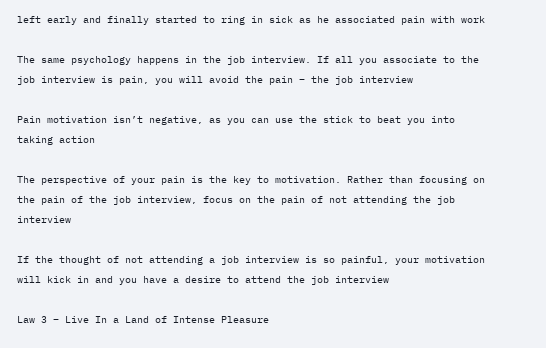left early and finally started to ring in sick as he associated pain with work

The same psychology happens in the job interview. If all you associate to the job interview is pain, you will avoid the pain – the job interview

Pain motivation isn’t negative, as you can use the stick to beat you into taking action

The perspective of your pain is the key to motivation. Rather than focusing on the pain of the job interview, focus on the pain of not attending the job interview

If the thought of not attending a job interview is so painful, your motivation will kick in and you have a desire to attend the job interview

Law 3 – Live In a Land of Intense Pleasure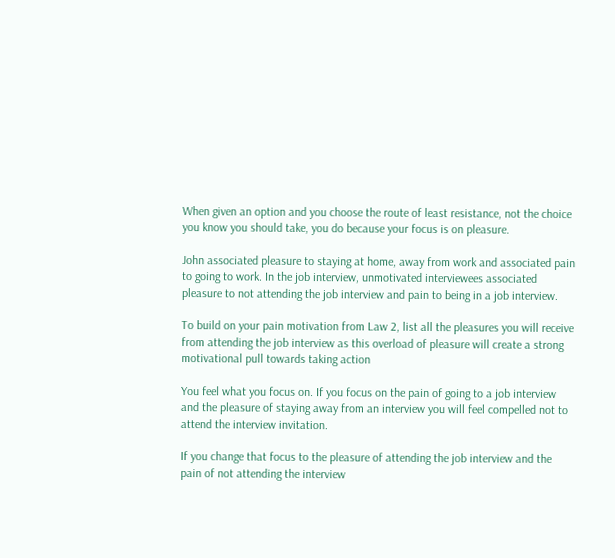When given an option and you choose the route of least resistance, not the choice you know you should take, you do because your focus is on pleasure.

John associated pleasure to staying at home, away from work and associated pain to going to work. In the job interview, unmotivated interviewees associated pleasure to not attending the job interview and pain to being in a job interview.

To build on your pain motivation from Law 2, list all the pleasures you will receive from attending the job interview as this overload of pleasure will create a strong motivational pull towards taking action

You feel what you focus on. If you focus on the pain of going to a job interview and the pleasure of staying away from an interview you will feel compelled not to attend the interview invitation.

If you change that focus to the pleasure of attending the job interview and the pain of not attending the interview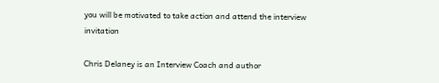you will be motivated to take action and attend the interview invitation

Chris Delaney is an Interview Coach and author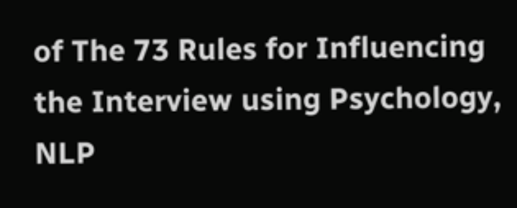of The 73 Rules for Influencing the Interview using Psychology, NLP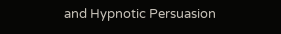and Hypnotic Persuasion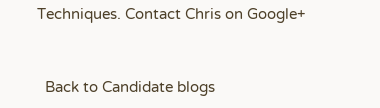Techniques. Contact Chris on Google+


  Back to Candidate blogs